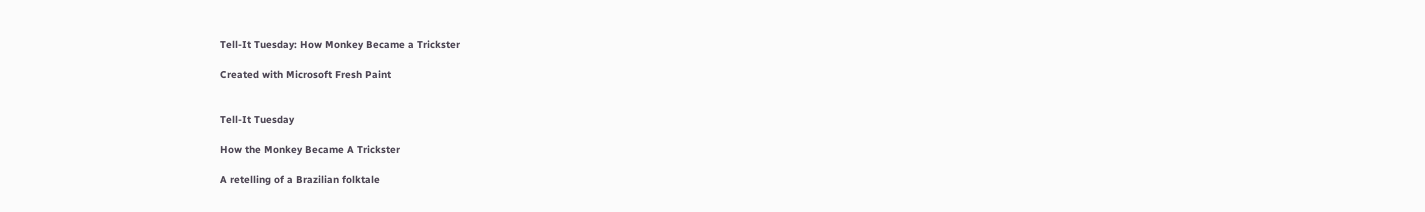Tell-It Tuesday: How Monkey Became a Trickster

Created with Microsoft Fresh Paint


Tell-It Tuesday

How the Monkey Became A Trickster

A retelling of a Brazilian folktale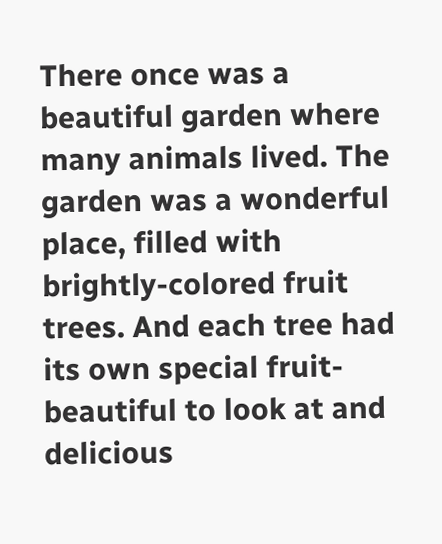There once was a beautiful garden where many animals lived. The garden was a wonderful place, filled with brightly-colored fruit trees. And each tree had its own special fruit-beautiful to look at and delicious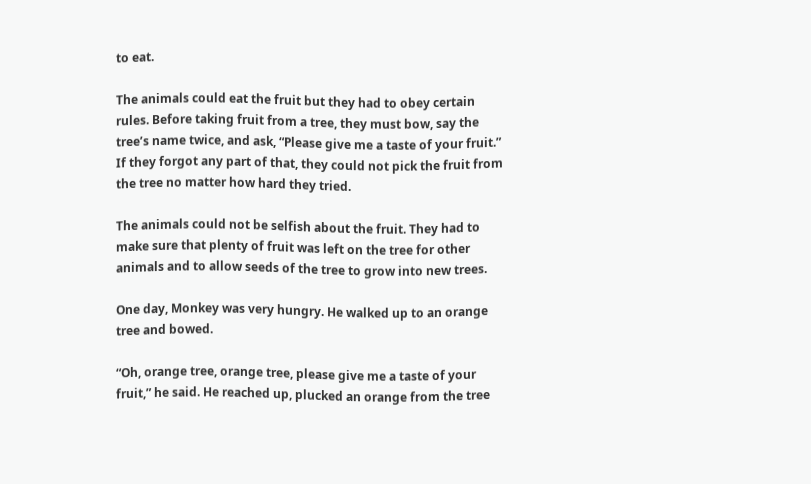to eat.

The animals could eat the fruit but they had to obey certain rules. Before taking fruit from a tree, they must bow, say the tree’s name twice, and ask, “Please give me a taste of your fruit.” If they forgot any part of that, they could not pick the fruit from the tree no matter how hard they tried.

The animals could not be selfish about the fruit. They had to make sure that plenty of fruit was left on the tree for other animals and to allow seeds of the tree to grow into new trees.

One day, Monkey was very hungry. He walked up to an orange tree and bowed.

“Oh, orange tree, orange tree, please give me a taste of your fruit,” he said. He reached up, plucked an orange from the tree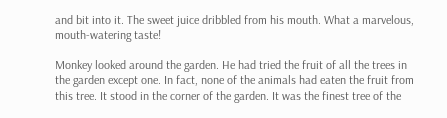and bit into it. The sweet juice dribbled from his mouth. What a marvelous, mouth-watering taste!

Monkey looked around the garden. He had tried the fruit of all the trees in the garden except one. In fact, none of the animals had eaten the fruit from this tree. It stood in the corner of the garden. It was the finest tree of the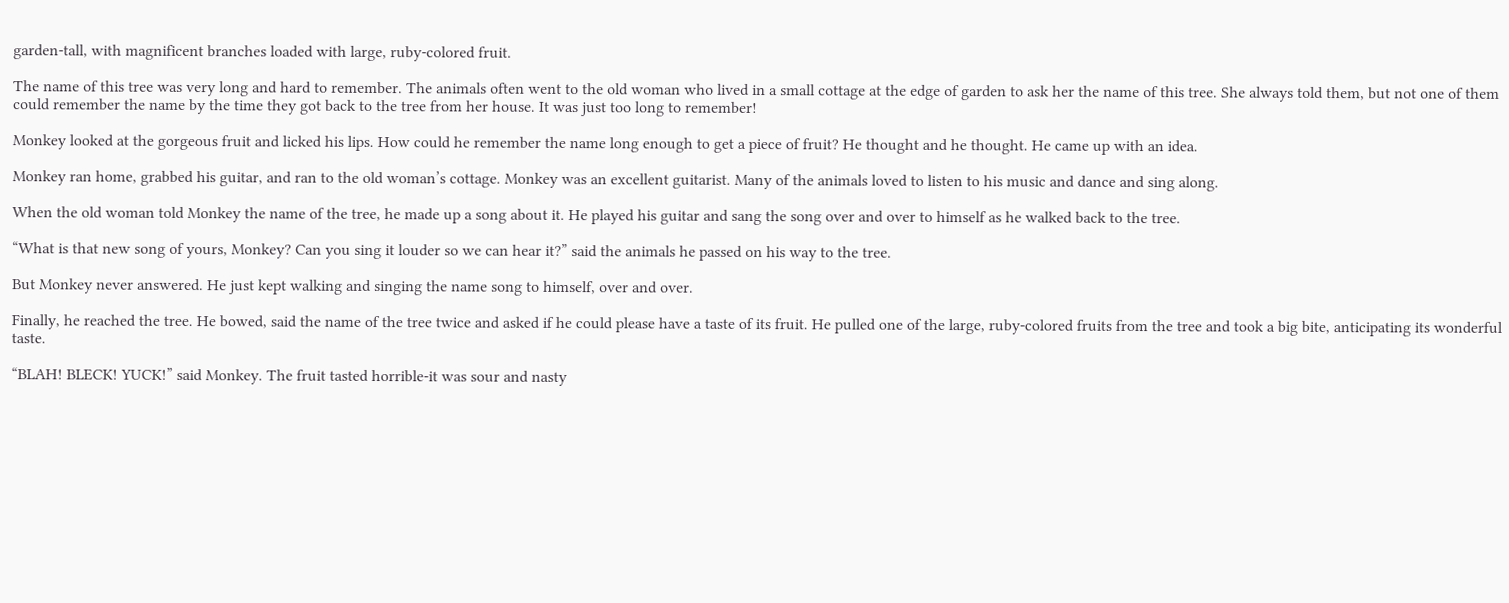garden-tall, with magnificent branches loaded with large, ruby-colored fruit.

The name of this tree was very long and hard to remember. The animals often went to the old woman who lived in a small cottage at the edge of garden to ask her the name of this tree. She always told them, but not one of them could remember the name by the time they got back to the tree from her house. It was just too long to remember!

Monkey looked at the gorgeous fruit and licked his lips. How could he remember the name long enough to get a piece of fruit? He thought and he thought. He came up with an idea.

Monkey ran home, grabbed his guitar, and ran to the old woman’s cottage. Monkey was an excellent guitarist. Many of the animals loved to listen to his music and dance and sing along.

When the old woman told Monkey the name of the tree, he made up a song about it. He played his guitar and sang the song over and over to himself as he walked back to the tree.

“What is that new song of yours, Monkey? Can you sing it louder so we can hear it?” said the animals he passed on his way to the tree.

But Monkey never answered. He just kept walking and singing the name song to himself, over and over.

Finally, he reached the tree. He bowed, said the name of the tree twice and asked if he could please have a taste of its fruit. He pulled one of the large, ruby-colored fruits from the tree and took a big bite, anticipating its wonderful taste.

“BLAH! BLECK! YUCK!” said Monkey. The fruit tasted horrible-it was sour and nasty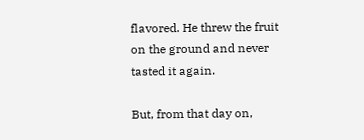flavored. He threw the fruit on the ground and never tasted it again.

But, from that day on,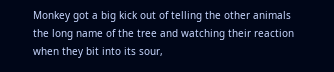Monkey got a big kick out of telling the other animals the long name of the tree and watching their reaction when they bit into its sour,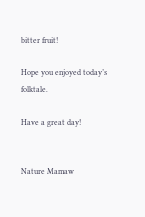bitter fruit!

Hope you enjoyed today’s folktale.

Have a great day!


Nature Mamaw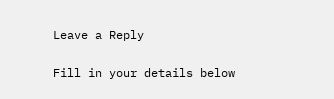Leave a Reply

Fill in your details below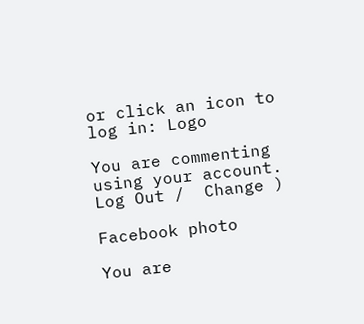or click an icon to log in: Logo

You are commenting using your account. Log Out /  Change )

Facebook photo

You are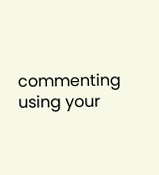commenting using your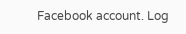Facebook account. Log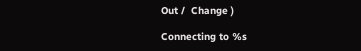Out /  Change )

Connecting to %s